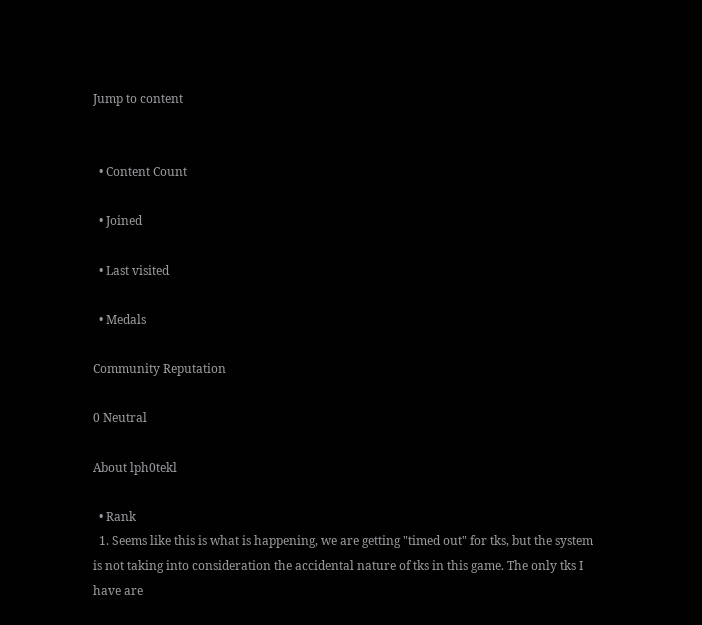Jump to content


  • Content Count

  • Joined

  • Last visited

  • Medals

Community Reputation

0 Neutral

About lph0tekl

  • Rank
  1. Seems like this is what is happening, we are getting "timed out" for tks, but the system is not taking into consideration the accidental nature of tks in this game. The only tks I have are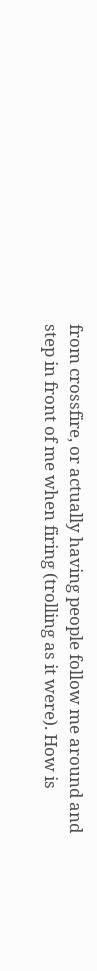from crossfire, or actually having people follow me around and step in front of me when firing (trolling as it were). How is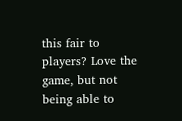this fair to players? Love the game, but not being able to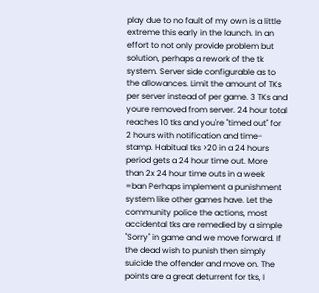play due to no fault of my own is a little extreme this early in the launch. In an effort to not only provide problem but solution, perhaps a rework of the tk system. Server side configurable as to the allowances. Limit the amount of TKs per server instead of per game. 3 TKs and youre removed from server. 24 hour total reaches 10 tks and you're "timed out" for 2 hours with notification and time-stamp. Habitual tks >20 in a 24 hours period gets a 24 hour time out. More than 2x 24 hour time outs in a week =ban Perhaps implement a punishment system like other games have. Let the community police the actions, most accidental tks are remedied by a simple "Sorry" in game and we move forward. If the dead wish to punish then simply suicide the offender and move on. The points are a great deturrent for tks, I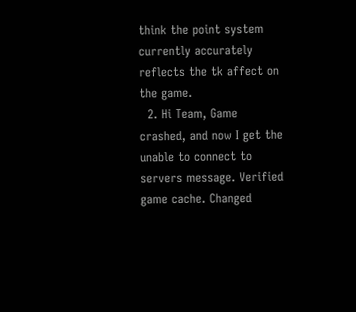think the point system currently accurately reflects the tk affect on the game.
  2. Hi Team, Game crashed, and now I get the unable to connect to servers message. Verified game cache. Changed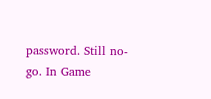password. Still no-go. In Game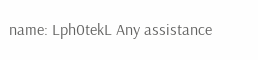name: Lph0tekL Any assistance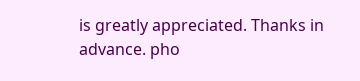is greatly appreciated. Thanks in advance. pho